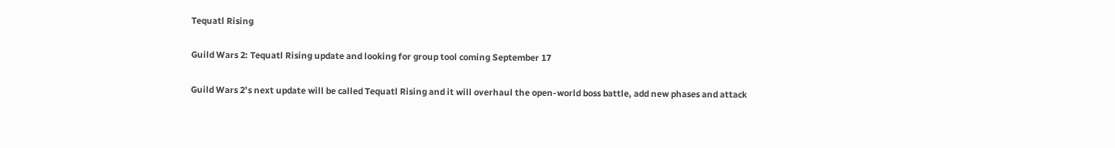Tequatl Rising

Guild Wars 2: Tequatl Rising update and looking for group tool coming September 17

Guild Wars 2’s next update will be called Tequatl Rising and it will overhaul the open-world boss battle, add new phases and attack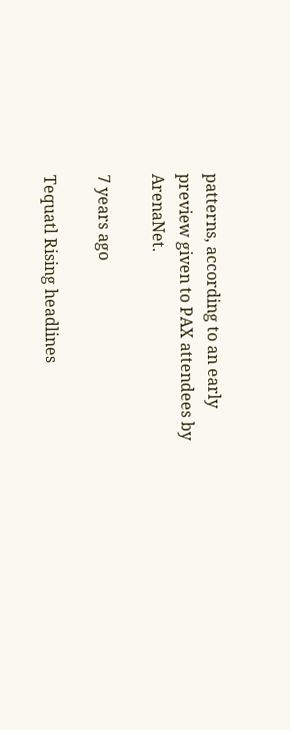patterns, according to an early preview given to PAX attendees by ArenaNet.

7 years ago

Tequatl Rising headlines